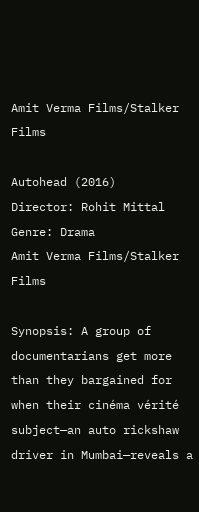Amit Verma Films/Stalker Films

Autohead (2016)
Director: Rohit Mittal
Genre: Drama
Amit Verma Films/Stalker Films

Synopsis: A group of documentarians get more than they bargained for when their cinéma vérité subject—an auto rickshaw driver in Mumbai—reveals a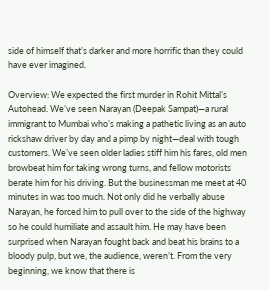side of himself that’s darker and more horrific than they could have ever imagined.

Overview: We expected the first murder in Rohit Mittal’s Autohead. We’ve seen Narayan (Deepak Sampat)—a rural immigrant to Mumbai who’s making a pathetic living as an auto rickshaw driver by day and a pimp by night—deal with tough customers. We’ve seen older ladies stiff him his fares, old men browbeat him for taking wrong turns, and fellow motorists berate him for his driving. But the businessman me meet at 40 minutes in was too much. Not only did he verbally abuse Narayan, he forced him to pull over to the side of the highway so he could humiliate and assault him. He may have been surprised when Narayan fought back and beat his brains to a bloody pulp, but we, the audience, weren’t. From the very beginning, we know that there is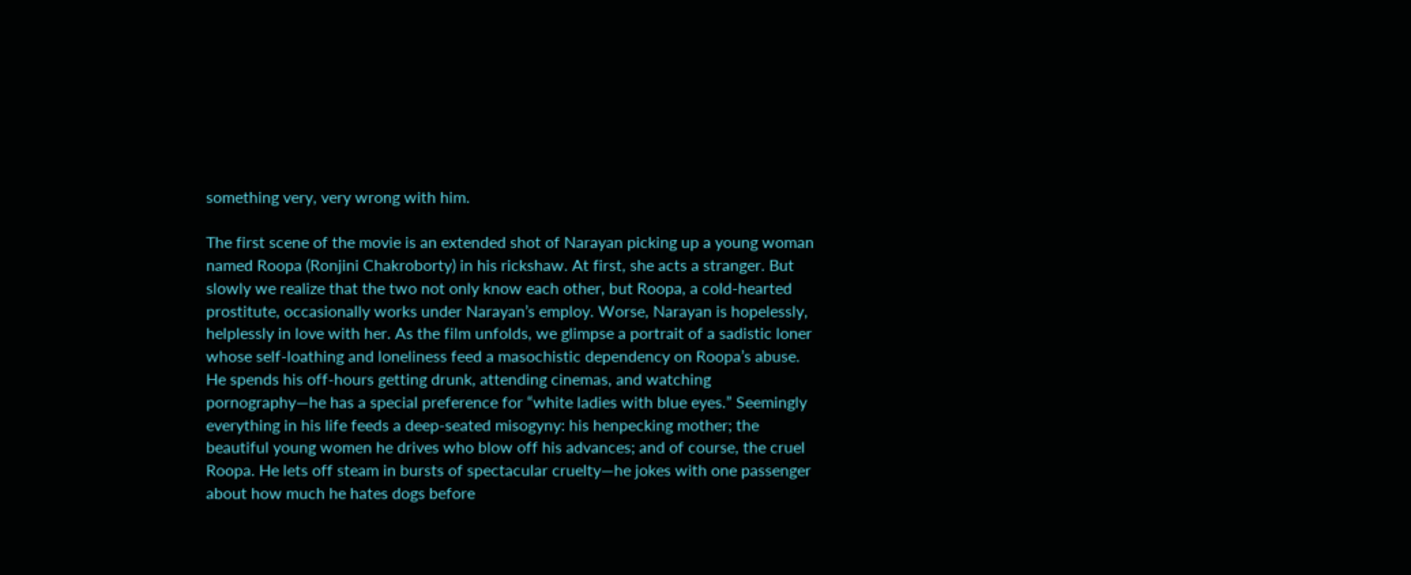something very, very wrong with him.

The first scene of the movie is an extended shot of Narayan picking up a young woman named Roopa (Ronjini Chakroborty) in his rickshaw. At first, she acts a stranger. But slowly we realize that the two not only know each other, but Roopa, a cold-hearted prostitute, occasionally works under Narayan’s employ. Worse, Narayan is hopelessly, helplessly in love with her. As the film unfolds, we glimpse a portrait of a sadistic loner whose self-loathing and loneliness feed a masochistic dependency on Roopa’s abuse. He spends his off-hours getting drunk, attending cinemas, and watching pornography—he has a special preference for “white ladies with blue eyes.” Seemingly everything in his life feeds a deep-seated misogyny: his henpecking mother; the beautiful young women he drives who blow off his advances; and of course, the cruel Roopa. He lets off steam in bursts of spectacular cruelty—he jokes with one passenger about how much he hates dogs before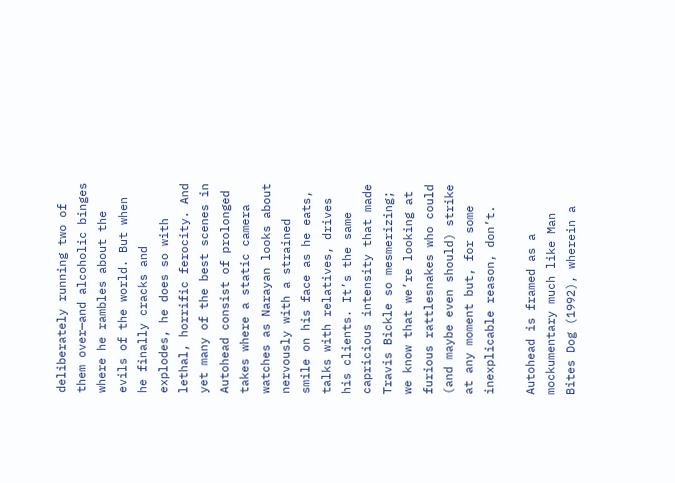deliberately running two of them over—and alcoholic binges where he rambles about the evils of the world. But when he finally cracks and explodes, he does so with lethal, horrific ferocity. And yet many of the best scenes in Autohead consist of prolonged takes where a static camera watches as Narayan looks about nervously with a strained smile on his face as he eats, talks with relatives, drives his clients. It’s the same capricious intensity that made Travis Bickle so mesmerizing; we know that we’re looking at furious rattlesnakes who could (and maybe even should) strike at any moment but, for some inexplicable reason, don’t.

Autohead is framed as a mockumentary much like Man Bites Dog (1992), wherein a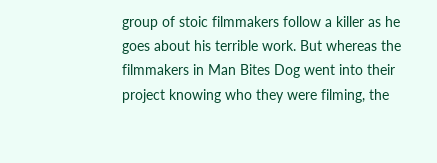group of stoic filmmakers follow a killer as he goes about his terrible work. But whereas the filmmakers in Man Bites Dog went into their project knowing who they were filming, the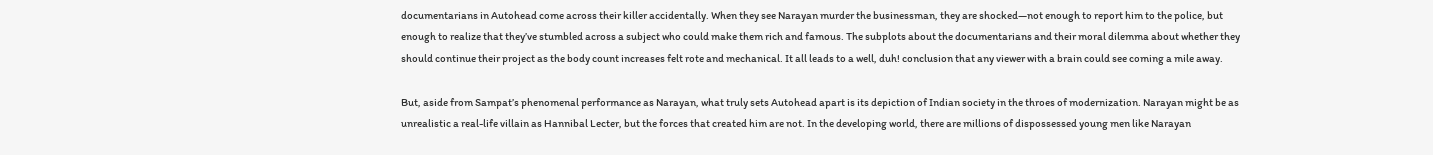documentarians in Autohead come across their killer accidentally. When they see Narayan murder the businessman, they are shocked—not enough to report him to the police, but enough to realize that they’ve stumbled across a subject who could make them rich and famous. The subplots about the documentarians and their moral dilemma about whether they should continue their project as the body count increases felt rote and mechanical. It all leads to a well, duh! conclusion that any viewer with a brain could see coming a mile away.

But, aside from Sampat’s phenomenal performance as Narayan, what truly sets Autohead apart is its depiction of Indian society in the throes of modernization. Narayan might be as unrealistic a real-life villain as Hannibal Lecter, but the forces that created him are not. In the developing world, there are millions of dispossessed young men like Narayan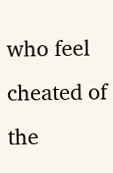who feel cheated of the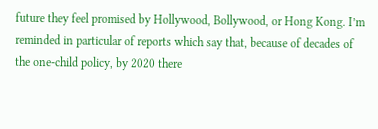future they feel promised by Hollywood, Bollywood, or Hong Kong. I’m reminded in particular of reports which say that, because of decades of the one-child policy, by 2020 there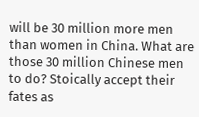will be 30 million more men than women in China. What are those 30 million Chinese men to do? Stoically accept their fates as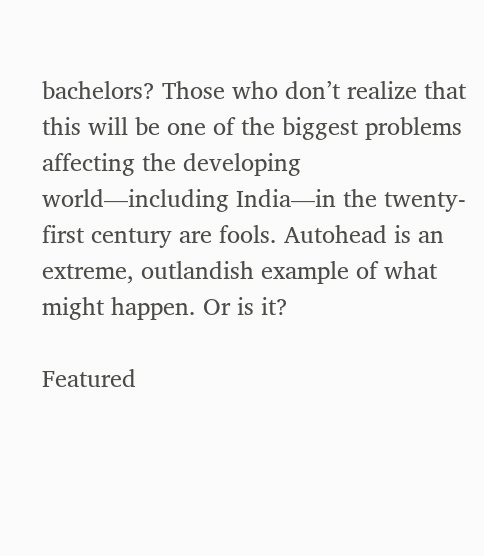bachelors? Those who don’t realize that this will be one of the biggest problems affecting the developing world—including India—in the twenty-first century are fools. Autohead is an extreme, outlandish example of what might happen. Or is it?

Featured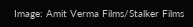Image: Amit Verma Films/Stalker Films